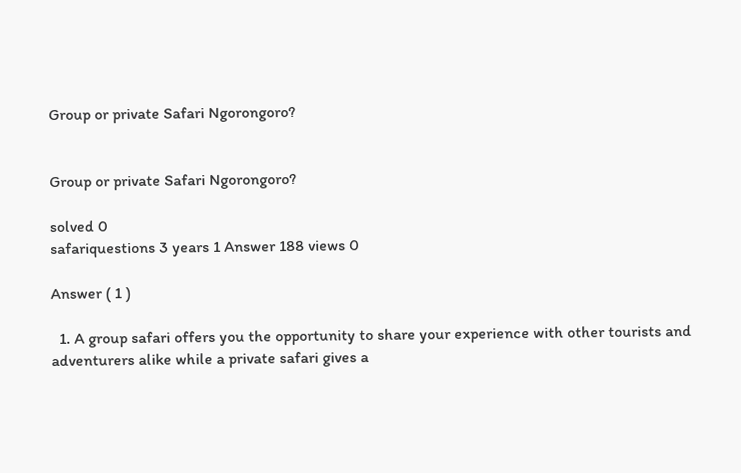Group or private Safari Ngorongoro?


Group or private Safari Ngorongoro?

solved 0
safariquestions 3 years 1 Answer 188 views 0

Answer ( 1 )

  1. A group safari offers you the opportunity to share your experience with other tourists and adventurers alike while a private safari gives a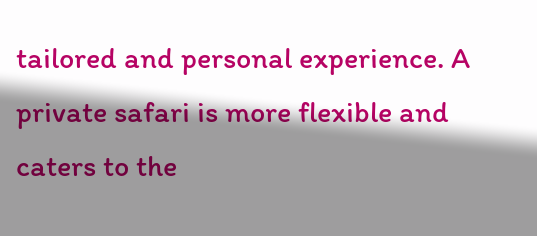tailored and personal experience. A private safari is more flexible and caters to the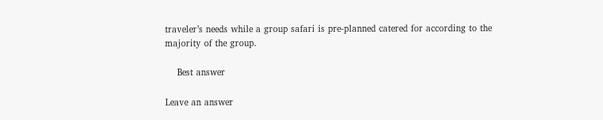traveler’s needs while a group safari is pre-planned catered for according to the majority of the group.

    Best answer

Leave an answer